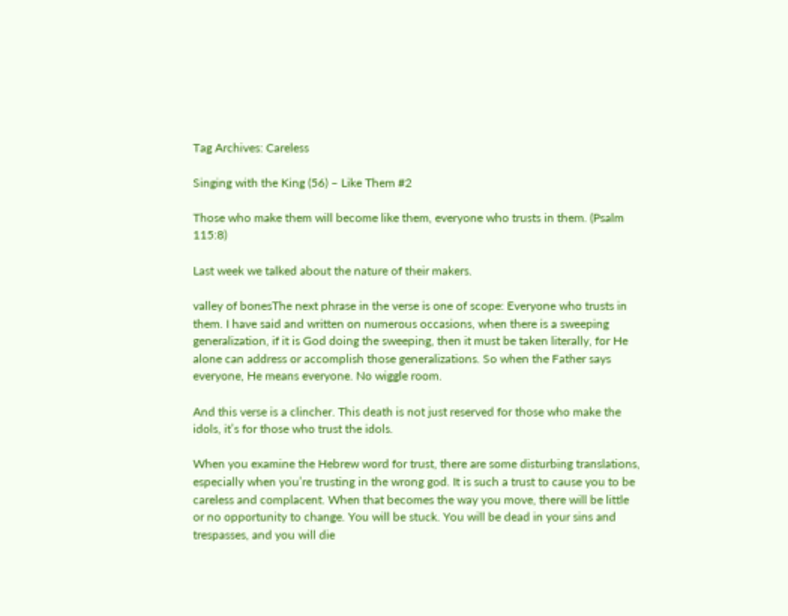Tag Archives: Careless

Singing with the King (56) – Like Them #2

Those who make them will become like them, everyone who trusts in them. (Psalm 115:8)

Last week we talked about the nature of their makers.

valley of bonesThe next phrase in the verse is one of scope: Everyone who trusts in them. I have said and written on numerous occasions, when there is a sweeping generalization, if it is God doing the sweeping, then it must be taken literally, for He alone can address or accomplish those generalizations. So when the Father says everyone, He means everyone. No wiggle room.

And this verse is a clincher. This death is not just reserved for those who make the idols, it’s for those who trust the idols.

When you examine the Hebrew word for trust, there are some disturbing translations, especially when you’re trusting in the wrong god. It is such a trust to cause you to be careless and complacent. When that becomes the way you move, there will be little or no opportunity to change. You will be stuck. You will be dead in your sins and trespasses, and you will die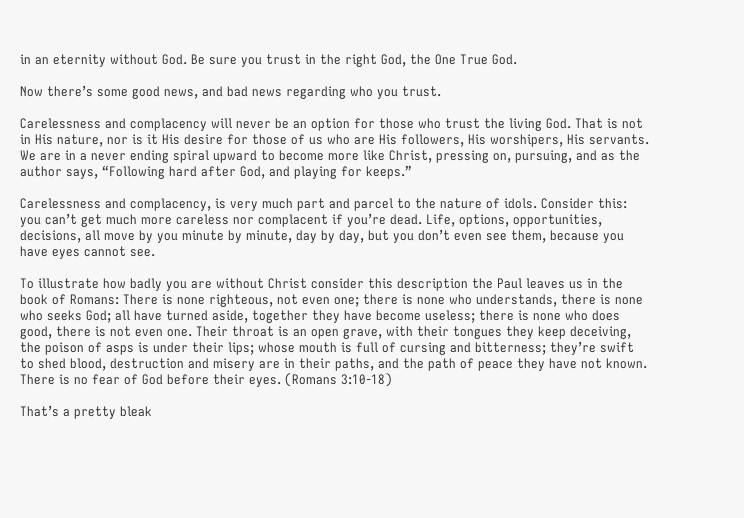in an eternity without God. Be sure you trust in the right God, the One True God.

Now there’s some good news, and bad news regarding who you trust.

Carelessness and complacency will never be an option for those who trust the living God. That is not in His nature, nor is it His desire for those of us who are His followers, His worshipers, His servants. We are in a never ending spiral upward to become more like Christ, pressing on, pursuing, and as the author says, “Following hard after God, and playing for keeps.”

Carelessness and complacency, is very much part and parcel to the nature of idols. Consider this: you can’t get much more careless nor complacent if you’re dead. Life, options, opportunities, decisions, all move by you minute by minute, day by day, but you don’t even see them, because you have eyes cannot see.

To illustrate how badly you are without Christ consider this description the Paul leaves us in the book of Romans: There is none righteous, not even one; there is none who understands, there is none who seeks God; all have turned aside, together they have become useless; there is none who does good, there is not even one. Their throat is an open grave, with their tongues they keep deceiving, the poison of asps is under their lips; whose mouth is full of cursing and bitterness; they’re swift to shed blood, destruction and misery are in their paths, and the path of peace they have not known. There is no fear of God before their eyes. (Romans 3:10-18)

That’s a pretty bleak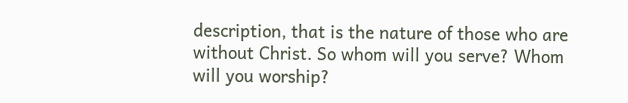description, that is the nature of those who are without Christ. So whom will you serve? Whom will you worship?